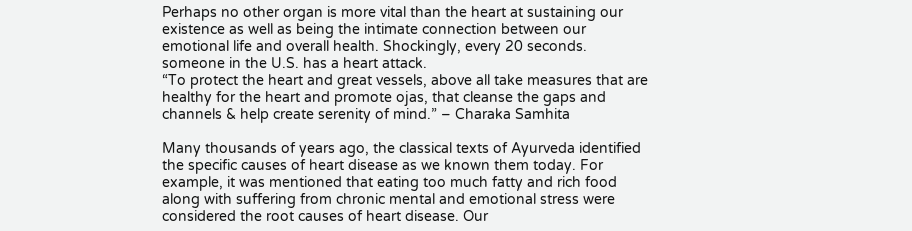Perhaps no other organ is more vital than the heart at sustaining our existence as well as being the intimate connection between our emotional life and overall health. Shockingly, every 20 seconds. someone in the U.S. has a heart attack.
“To protect the heart and great vessels, above all take measures that are healthy for the heart and promote ojas, that cleanse the gaps and channels & help create serenity of mind.” – Charaka Samhita

Many thousands of years ago, the classical texts of Ayurveda identified the specific causes of heart disease as we known them today. For example, it was mentioned that eating too much fatty and rich food along with suffering from chronic mental and emotional stress were considered the root causes of heart disease. Our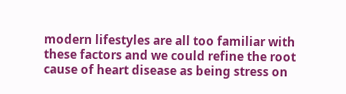modern lifestyles are all too familiar with these factors and we could refine the root cause of heart disease as being stress on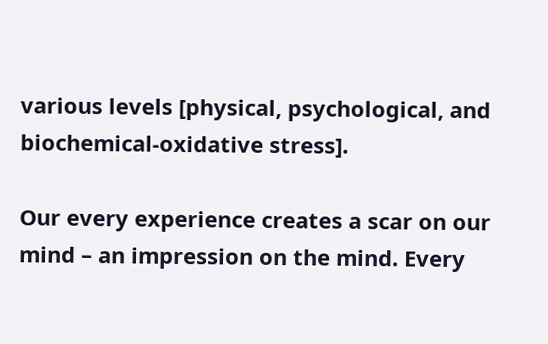various levels [physical, psychological, and biochemical-oxidative stress].

Our every experience creates a scar on our mind – an impression on the mind. Every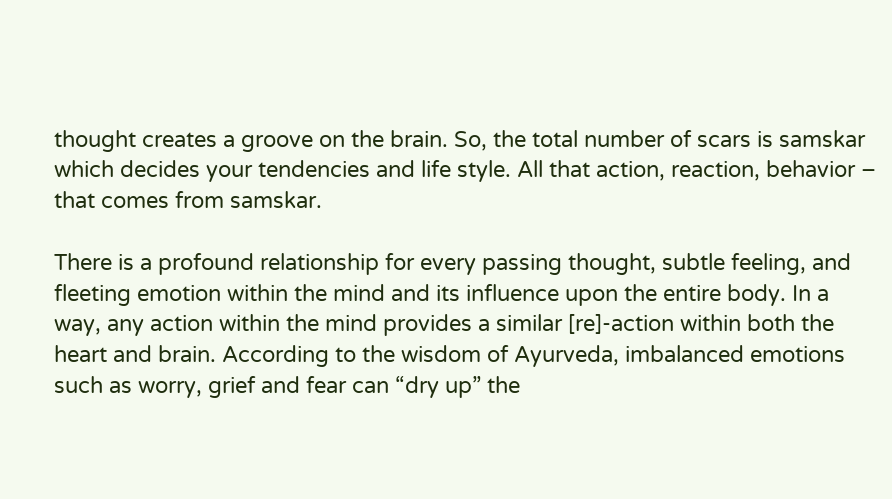thought creates a groove on the brain. So, the total number of scars is samskar which decides your tendencies and life style. All that action, reaction, behavior – that comes from samskar.

There is a profound relationship for every passing thought, subtle feeling, and fleeting emotion within the mind and its influence upon the entire body. In a way, any action within the mind provides a similar [re]-action within both the heart and brain. According to the wisdom of Ayurveda, imbalanced emotions such as worry, grief and fear can “dry up” the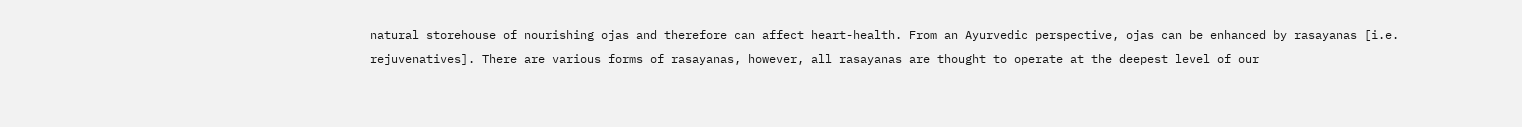natural storehouse of nourishing ojas and therefore can affect heart-health. From an Ayurvedic perspective, ojas can be enhanced by rasayanas [i.e. rejuvenatives]. There are various forms of rasayanas, however, all rasayanas are thought to operate at the deepest level of our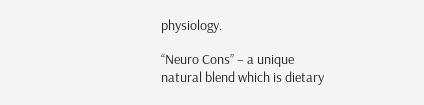physiology.

“Neuro Cons” – a unique natural blend which is dietary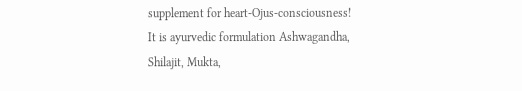supplement for heart-Ojus-consciousness! It is ayurvedic formulation Ashwagandha, Shilajit, Mukta,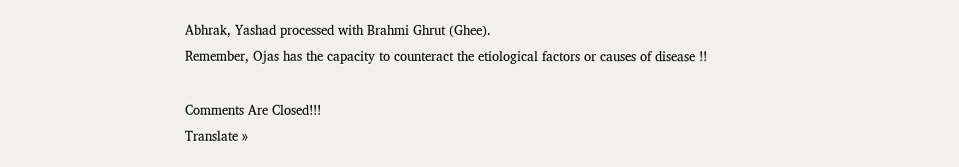Abhrak, Yashad processed with Brahmi Ghrut (Ghee).
Remember, Ojas has the capacity to counteract the etiological factors or causes of disease !!

Comments Are Closed!!!
Translate »